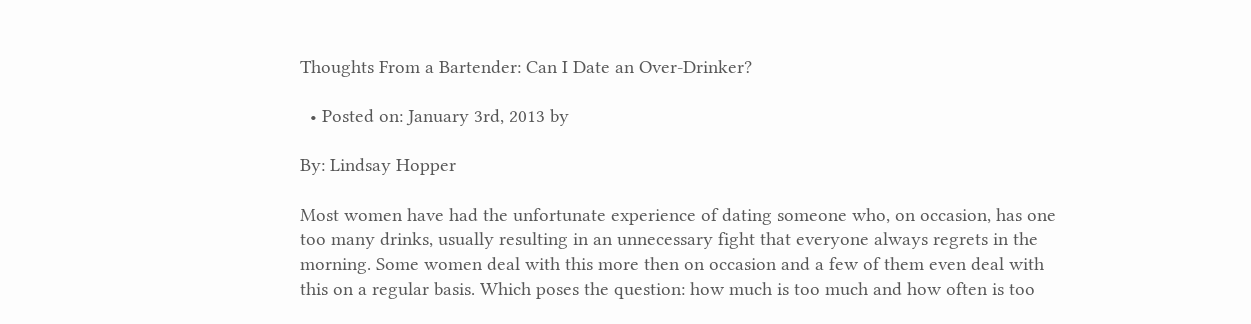Thoughts From a Bartender: Can I Date an Over-Drinker?

  • Posted on: January 3rd, 2013 by

By: Lindsay Hopper

Most women have had the unfortunate experience of dating someone who, on occasion, has one too many drinks, usually resulting in an unnecessary fight that everyone always regrets in the morning. Some women deal with this more then on occasion and a few of them even deal with this on a regular basis. Which poses the question: how much is too much and how often is too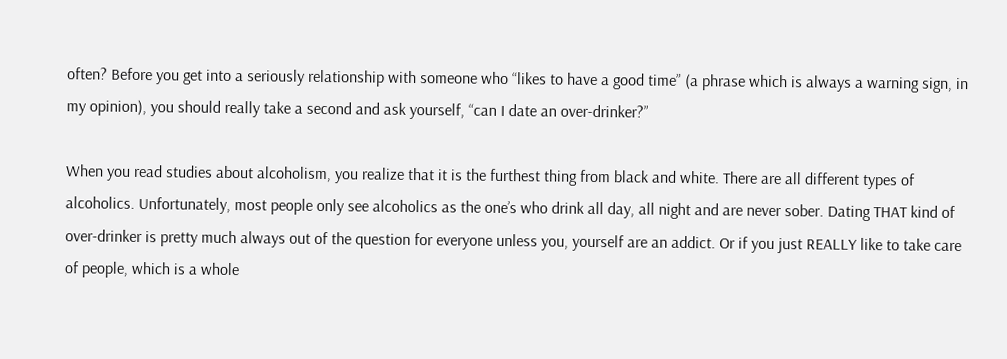often? Before you get into a seriously relationship with someone who “likes to have a good time” (a phrase which is always a warning sign, in my opinion), you should really take a second and ask yourself, “can I date an over-drinker?”

When you read studies about alcoholism, you realize that it is the furthest thing from black and white. There are all different types of alcoholics. Unfortunately, most people only see alcoholics as the one’s who drink all day, all night and are never sober. Dating THAT kind of over-drinker is pretty much always out of the question for everyone unless you, yourself are an addict. Or if you just REALLY like to take care of people, which is a whole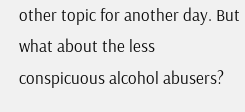other topic for another day. But what about the less conspicuous alcohol abusers?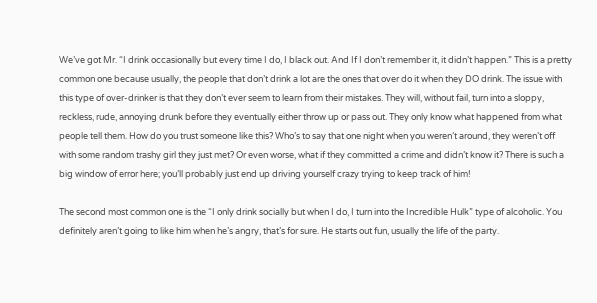We’ve got Mr. “I drink occasionally but every time I do, I black out. And If I don’t remember it, it didn’t happen.” This is a pretty common one because usually, the people that don’t drink a lot are the ones that over do it when they DO drink. The issue with this type of over-drinker is that they don’t ever seem to learn from their mistakes. They will, without fail, turn into a sloppy, reckless, rude, annoying drunk before they eventually either throw up or pass out. They only know what happened from what people tell them. How do you trust someone like this? Who’s to say that one night when you weren’t around, they weren’t off with some random trashy girl they just met? Or even worse, what if they committed a crime and didn’t know it? There is such a big window of error here; you’ll probably just end up driving yourself crazy trying to keep track of him!

The second most common one is the “I only drink socially but when I do, I turn into the Incredible Hulk” type of alcoholic. You definitely aren’t going to like him when he’s angry, that’s for sure. He starts out fun, usually the life of the party.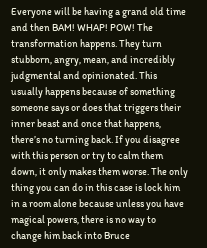Everyone will be having a grand old time and then BAM! WHAP! POW! The transformation happens. They turn stubborn, angry, mean, and incredibly judgmental and opinionated. This usually happens because of something someone says or does that triggers their inner beast and once that happens, there’s no turning back. If you disagree with this person or try to calm them down, it only makes them worse. The only thing you can do in this case is lock him in a room alone because unless you have magical powers, there is no way to change him back into Bruce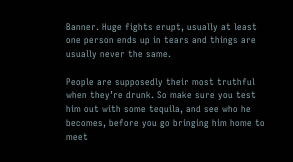Banner. Huge fights erupt, usually at least one person ends up in tears and things are usually never the same.

People are supposedly their most truthful when they’re drunk. So make sure you test him out with some tequila, and see who he becomes, before you go bringing him home to meet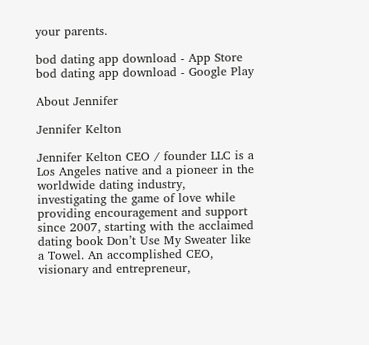your parents.

bod dating app download - App Store bod dating app download - Google Play

About Jennifer

Jennifer Kelton

Jennifer Kelton CEO / founder LLC is a Los Angeles native and a pioneer in the worldwide dating industry, investigating the game of love while providing encouragement and support since 2007, starting with the acclaimed dating book Don’t Use My Sweater like a Towel. An accomplished CEO, visionary and entrepreneur,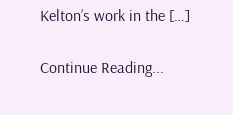Kelton’s work in the […]

Continue Reading...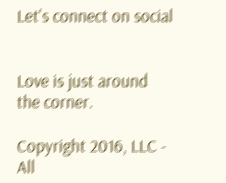Let's connect on social


Love is just around the corner.

Copyright 2016, LLC - All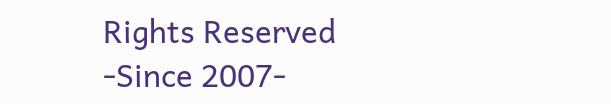Rights Reserved
-Since 2007-